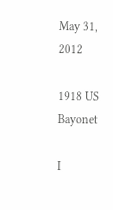May 31, 2012

1918 US Bayonet

I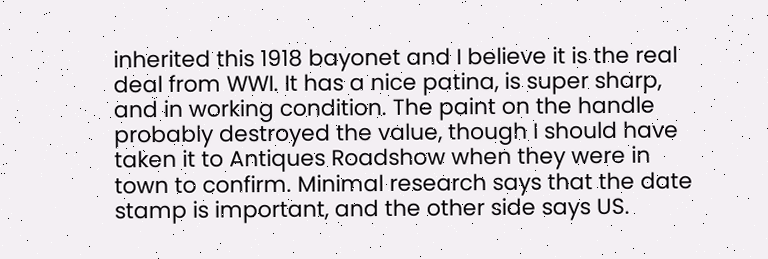inherited this 1918 bayonet and I believe it is the real deal from WWI. It has a nice patina, is super sharp, and in working condition. The paint on the handle probably destroyed the value, though I should have taken it to Antiques Roadshow when they were in town to confirm. Minimal research says that the date stamp is important, and the other side says US.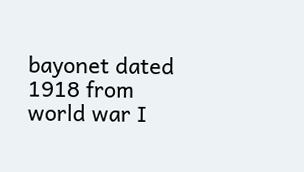bayonet dated 1918 from world war I